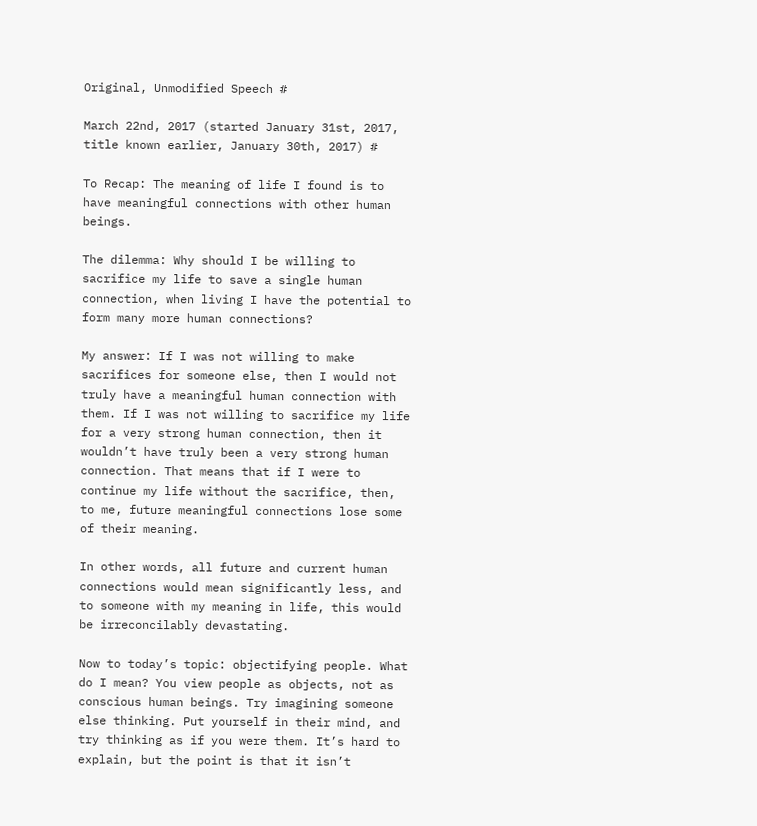Original, Unmodified Speech #

March 22nd, 2017 (started January 31st, 2017, title known earlier, January 30th, 2017) #

To Recap: The meaning of life I found is to have meaningful connections with other human beings.

The dilemma: Why should I be willing to sacrifice my life to save a single human connection, when living I have the potential to form many more human connections?

My answer: If I was not willing to make sacrifices for someone else, then I would not truly have a meaningful human connection with them. If I was not willing to sacrifice my life for a very strong human connection, then it wouldn’t have truly been a very strong human connection. That means that if I were to continue my life without the sacrifice, then, to me, future meaningful connections lose some of their meaning.

In other words, all future and current human connections would mean significantly less, and to someone with my meaning in life, this would be irreconcilably devastating.

Now to today’s topic: objectifying people. What do I mean? You view people as objects, not as conscious human beings. Try imagining someone else thinking. Put yourself in their mind, and try thinking as if you were them. It’s hard to explain, but the point is that it isn’t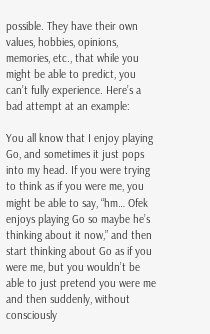possible. They have their own values, hobbies, opinions, memories, etc., that while you might be able to predict, you can’t fully experience. Here’s a bad attempt at an example:

You all know that I enjoy playing Go, and sometimes it just pops into my head. If you were trying to think as if you were me, you might be able to say, “hm… Ofek enjoys playing Go so maybe he’s thinking about it now,” and then start thinking about Go as if you were me, but you wouldn’t be able to just pretend you were me and then suddenly, without consciously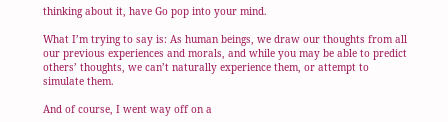thinking about it, have Go pop into your mind.

What I’m trying to say is: As human beings, we draw our thoughts from all our previous experiences and morals, and while you may be able to predict others’ thoughts, we can’t naturally experience them, or attempt to simulate them.

And of course, I went way off on a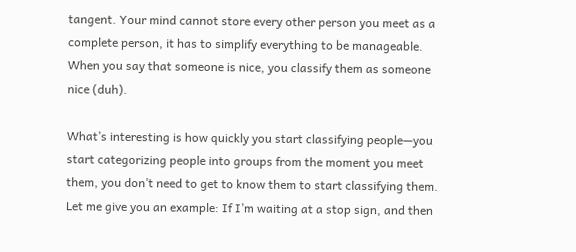tangent. Your mind cannot store every other person you meet as a complete person, it has to simplify everything to be manageable. When you say that someone is nice, you classify them as someone nice (duh).

What’s interesting is how quickly you start classifying people—you start categorizing people into groups from the moment you meet them, you don’t need to get to know them to start classifying them. Let me give you an example: If I’m waiting at a stop sign, and then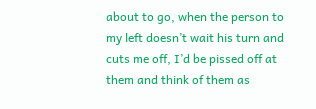about to go, when the person to my left doesn’t wait his turn and cuts me off, I’d be pissed off at them and think of them as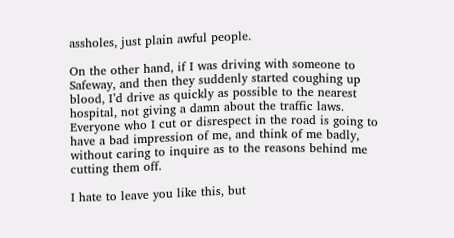assholes, just plain awful people.

On the other hand, if I was driving with someone to Safeway, and then they suddenly started coughing up blood, I’d drive as quickly as possible to the nearest hospital, not giving a damn about the traffic laws. Everyone who I cut or disrespect in the road is going to have a bad impression of me, and think of me badly, without caring to inquire as to the reasons behind me cutting them off.

I hate to leave you like this, but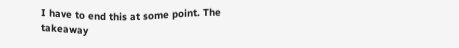I have to end this at some point. The takeaway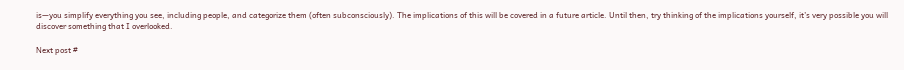is—you simplify everything you see, including people, and categorize them (often subconsciously). The implications of this will be covered in a future article. Until then, try thinking of the implications yourself, it’s very possible you will discover something that I overlooked.

Next post #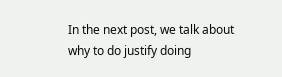In the next post, we talk about why to do justify doing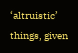‘altruistic’ things, given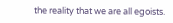the reality that we are all egoists.